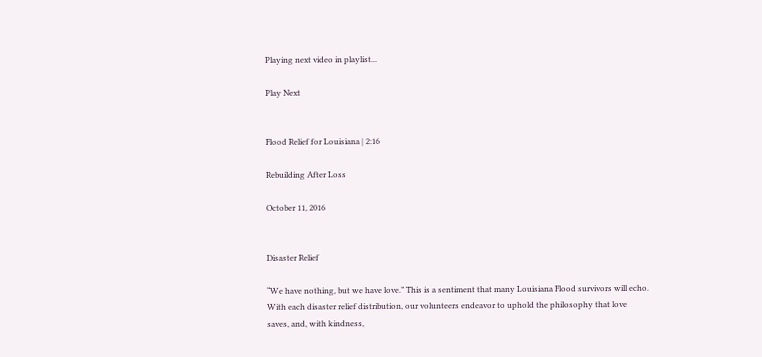Playing next video in playlist...

Play Next


Flood Relief for Louisiana | 2:16

Rebuilding After Loss

October 11, 2016


Disaster Relief

“We have nothing, but we have love.” This is a sentiment that many Louisiana Flood survivors will echo. With each disaster relief distribution, our volunteers endeavor to uphold the philosophy that love saves, and, with kindness,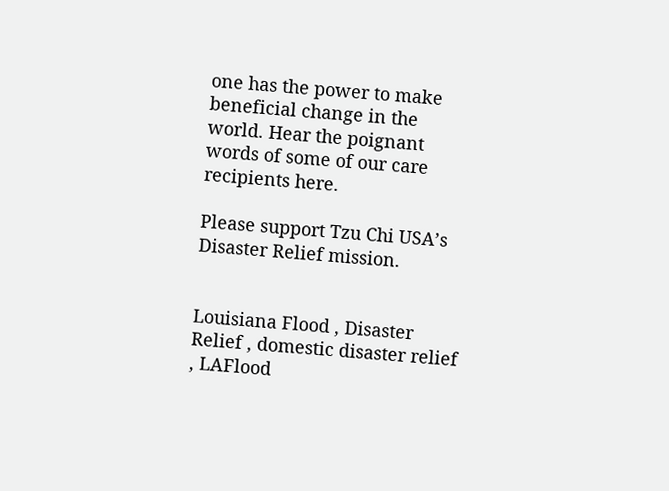one has the power to make beneficial change in the world. Hear the poignant words of some of our care recipients here.

Please support Tzu Chi USA’s Disaster Relief mission.


Louisiana Flood , Disaster Relief , domestic disaster relief , LAFlood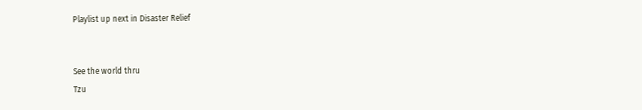Playlist up next in Disaster Relief


See the world thru
Tzu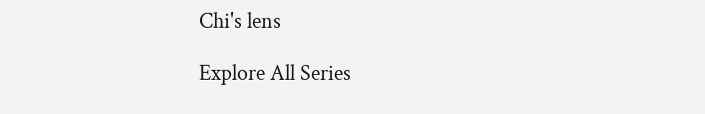Chi's lens

Explore All Series